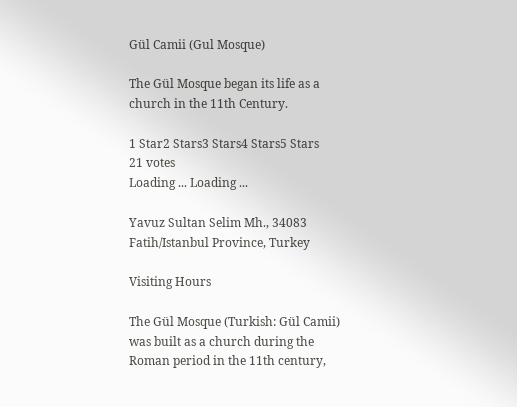Gül Camii (Gul Mosque)

The Gül Mosque began its life as a church in the 11th Century.

1 Star2 Stars3 Stars4 Stars5 Stars
21 votes
Loading ... Loading ...

Yavuz Sultan Selim Mh., 34083 Fatih/Istanbul Province, Turkey

Visiting Hours

The Gül Mosque (Turkish: Gül Camii) was built as a church during the Roman period in the 11th century,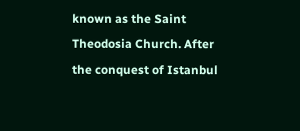known as the Saint Theodosia Church. After the conquest of Istanbul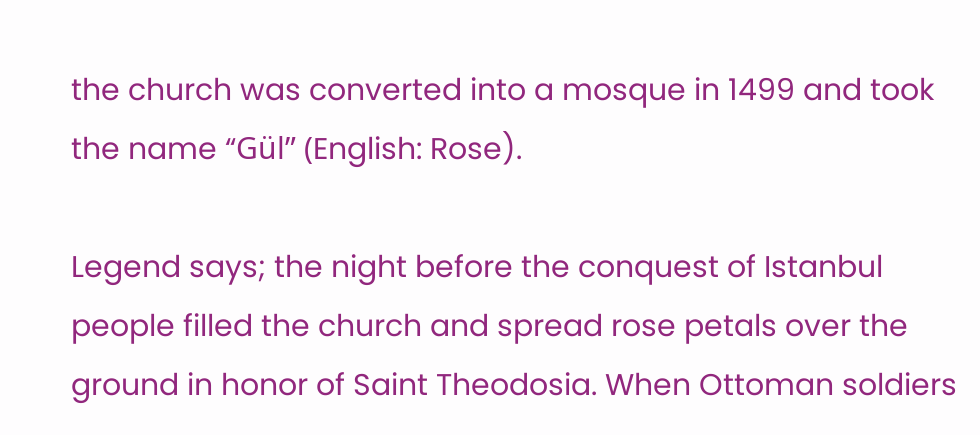the church was converted into a mosque in 1499 and took the name “Gül” (English: Rose).

Legend says; the night before the conquest of Istanbul people filled the church and spread rose petals over the ground in honor of Saint Theodosia. When Ottoman soldiers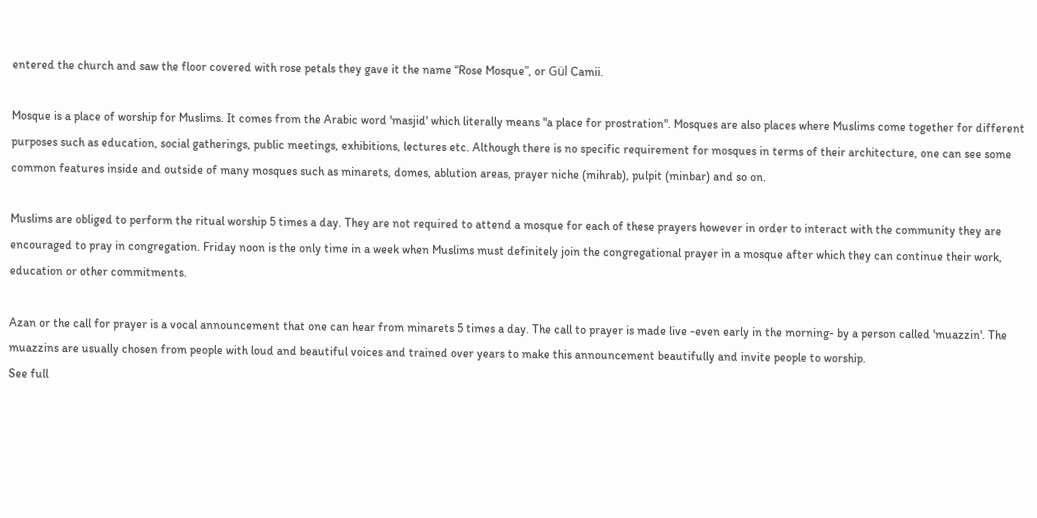entered the church and saw the floor covered with rose petals they gave it the name “Rose Mosque”, or Gül Camii.

Mosque is a place of worship for Muslims. It comes from the Arabic word 'masjid' which literally means "a place for prostration". Mosques are also places where Muslims come together for different purposes such as education, social gatherings, public meetings, exhibitions, lectures etc. Although there is no specific requirement for mosques in terms of their architecture, one can see some common features inside and outside of many mosques such as minarets, domes, ablution areas, prayer niche (mihrab), pulpit (minbar) and so on.

Muslims are obliged to perform the ritual worship 5 times a day. They are not required to attend a mosque for each of these prayers however in order to interact with the community they are encouraged to pray in congregation. Friday noon is the only time in a week when Muslims must definitely join the congregational prayer in a mosque after which they can continue their work, education or other commitments.

Azan or the call for prayer is a vocal announcement that one can hear from minarets 5 times a day. The call to prayer is made live -even early in the morning- by a person called 'muazzin'. The muazzins are usually chosen from people with loud and beautiful voices and trained over years to make this announcement beautifully and invite people to worship.
See full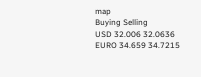map
Buying Selling
USD 32.006 32.0636
EURO 34.659 34.7215